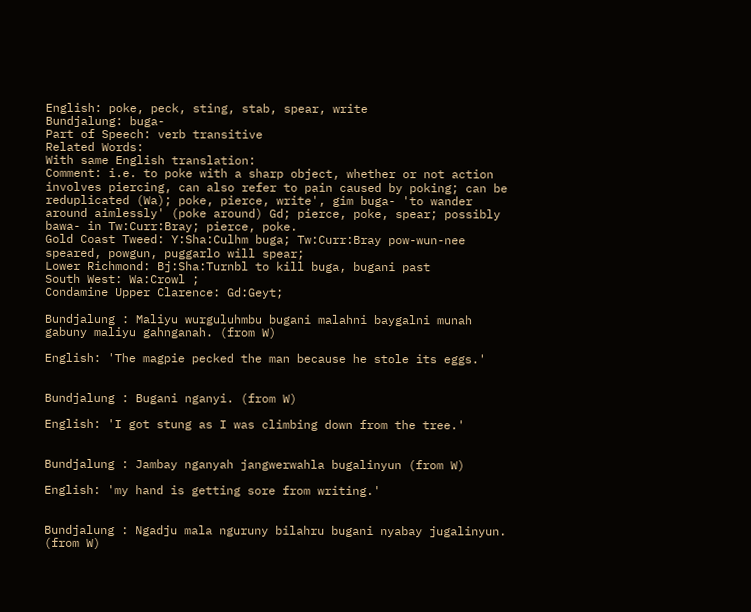English: poke, peck, sting, stab, spear, write
Bundjalung: buga-
Part of Speech: verb transitive
Related Words:
With same English translation:
Comment: i.e. to poke with a sharp object, whether or not action involves piercing, can also refer to pain caused by poking; can be reduplicated (Wa); poke, pierce, write', gim buga- 'to wander around aimlessly' (poke around) Gd; pierce, poke, spear; possibly bawa- in Tw:Curr:Bray; pierce, poke.
Gold Coast Tweed: Y:Sha:Culhm buga; Tw:Curr:Bray pow-wun-nee speared, powgun, puggarlo will spear;
Lower Richmond: Bj:Sha:Turnbl to kill buga, bugani past
South West: Wa:Crowl ;
Condamine Upper Clarence: Gd:Geyt;

Bundjalung : Maliyu wurguluhmbu bugani malahni baygalni munah gabuny maliyu gahnganah. (from W)

English: 'The magpie pecked the man because he stole its eggs.'


Bundjalung : Bugani nganyi. (from W)

English: 'I got stung as I was climbing down from the tree.'


Bundjalung : Jambay nganyah jangwerwahla bugalinyun (from W)

English: 'my hand is getting sore from writing.'


Bundjalung : Ngadju mala nguruny bilahru bugani nyabay jugalinyun. (from W)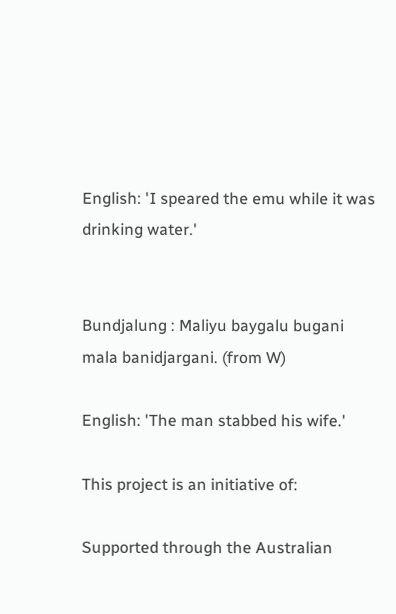English: 'I speared the emu while it was drinking water.'


Bundjalung : Maliyu baygalu bugani mala banidjargani. (from W)

English: 'The man stabbed his wife.'

This project is an initiative of:

Supported through the Australian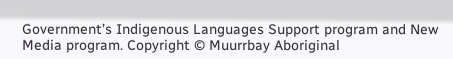Government’s Indigenous Languages Support program and New Media program. Copyright © Muurrbay Aboriginal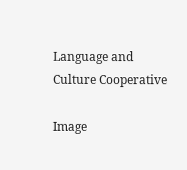Language and Culture Cooperative

Image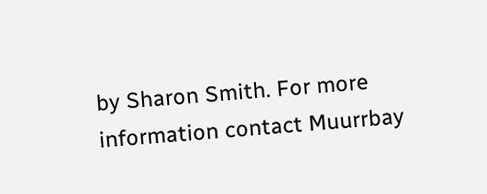by Sharon Smith. For more information contact Muurrbay